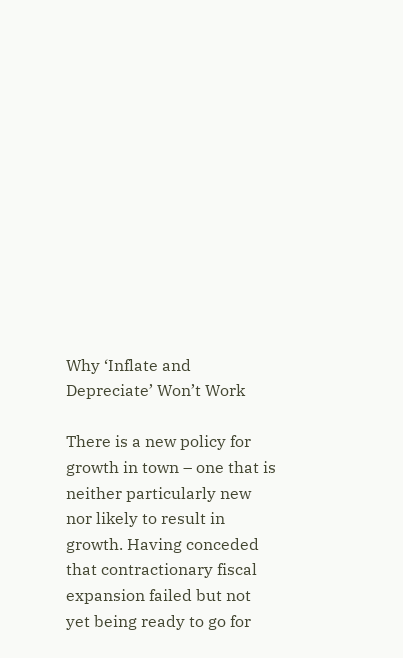Why ‘Inflate and Depreciate’ Won’t Work

There is a new policy for growth in town – one that is neither particularly new nor likely to result in growth. Having conceded that contractionary fiscal expansion failed but not yet being ready to go for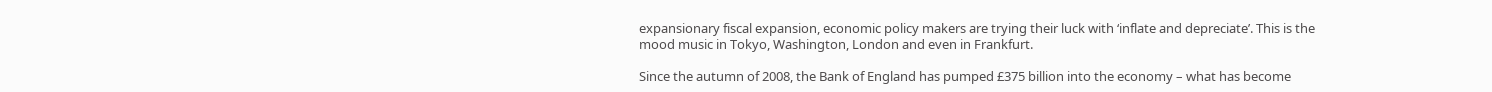expansionary fiscal expansion, economic policy makers are trying their luck with ‘inflate and depreciate’. This is the mood music in Tokyo, Washington, London and even in Frankfurt.

Since the autumn of 2008, the Bank of England has pumped £375 billion into the economy – what has become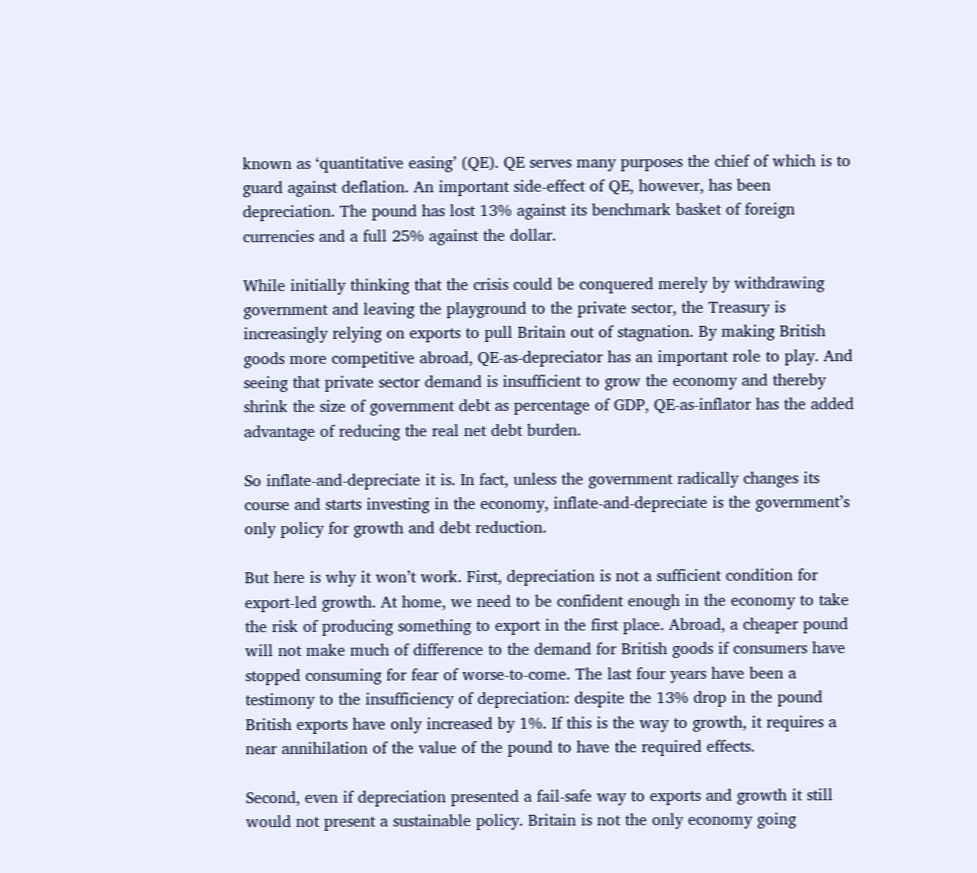known as ‘quantitative easing’ (QE). QE serves many purposes the chief of which is to guard against deflation. An important side-effect of QE, however, has been depreciation. The pound has lost 13% against its benchmark basket of foreign currencies and a full 25% against the dollar.

While initially thinking that the crisis could be conquered merely by withdrawing government and leaving the playground to the private sector, the Treasury is increasingly relying on exports to pull Britain out of stagnation. By making British goods more competitive abroad, QE-as-depreciator has an important role to play. And seeing that private sector demand is insufficient to grow the economy and thereby shrink the size of government debt as percentage of GDP, QE-as-inflator has the added advantage of reducing the real net debt burden.

So inflate-and-depreciate it is. In fact, unless the government radically changes its course and starts investing in the economy, inflate-and-depreciate is the government’s only policy for growth and debt reduction.

But here is why it won’t work. First, depreciation is not a sufficient condition for export-led growth. At home, we need to be confident enough in the economy to take the risk of producing something to export in the first place. Abroad, a cheaper pound will not make much of difference to the demand for British goods if consumers have stopped consuming for fear of worse-to-come. The last four years have been a testimony to the insufficiency of depreciation: despite the 13% drop in the pound British exports have only increased by 1%. If this is the way to growth, it requires a near annihilation of the value of the pound to have the required effects.

Second, even if depreciation presented a fail-safe way to exports and growth it still would not present a sustainable policy. Britain is not the only economy going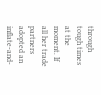through tough times at the moment. If all her trade partners adopted an inflate-and-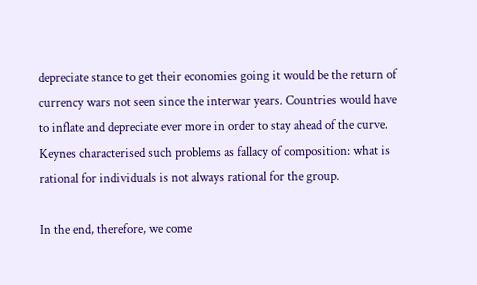depreciate stance to get their economies going it would be the return of currency wars not seen since the interwar years. Countries would have to inflate and depreciate ever more in order to stay ahead of the curve. Keynes characterised such problems as fallacy of composition: what is rational for individuals is not always rational for the group.

In the end, therefore, we come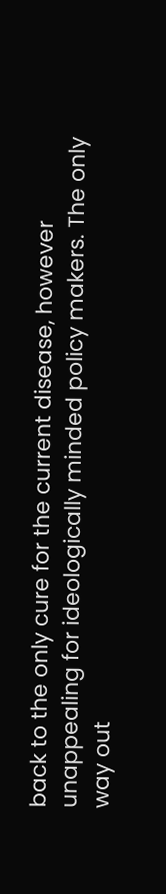back to the only cure for the current disease, however unappealing for ideologically minded policy makers. The only way out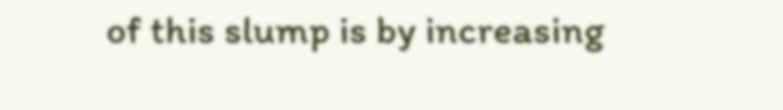of this slump is by increasing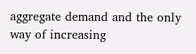aggregate demand and the only way of increasing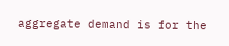aggregate demand is for the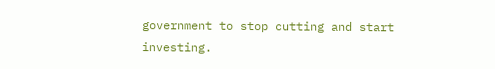government to stop cutting and start investing.